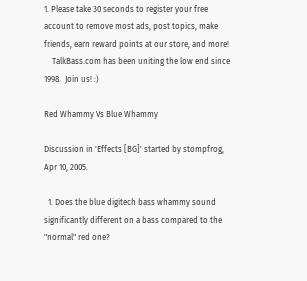1. Please take 30 seconds to register your free account to remove most ads, post topics, make friends, earn reward points at our store, and more!
    TalkBass.com has been uniting the low end since 1998.  Join us! :)

Red Whammy Vs Blue Whammy

Discussion in 'Effects [BG]' started by stompfrog, Apr 10, 2005.

  1. Does the blue digitech bass whammy sound significantly different on a bass compared to the "normal" red one?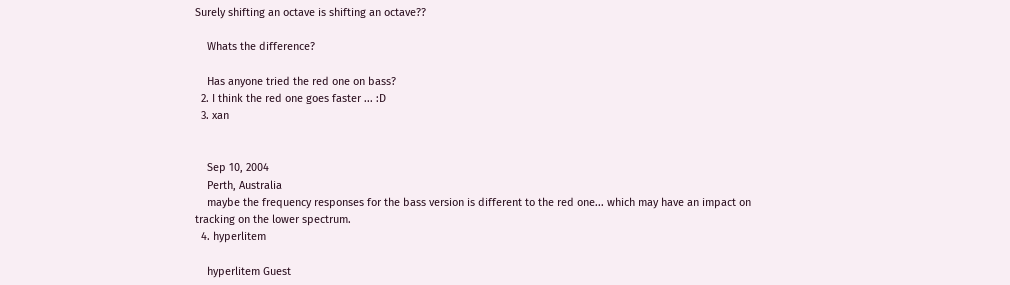Surely shifting an octave is shifting an octave??

    Whats the difference?

    Has anyone tried the red one on bass?
  2. I think the red one goes faster ... :D
  3. xan


    Sep 10, 2004
    Perth, Australia
    maybe the frequency responses for the bass version is different to the red one... which may have an impact on tracking on the lower spectrum.
  4. hyperlitem

    hyperlitem Guest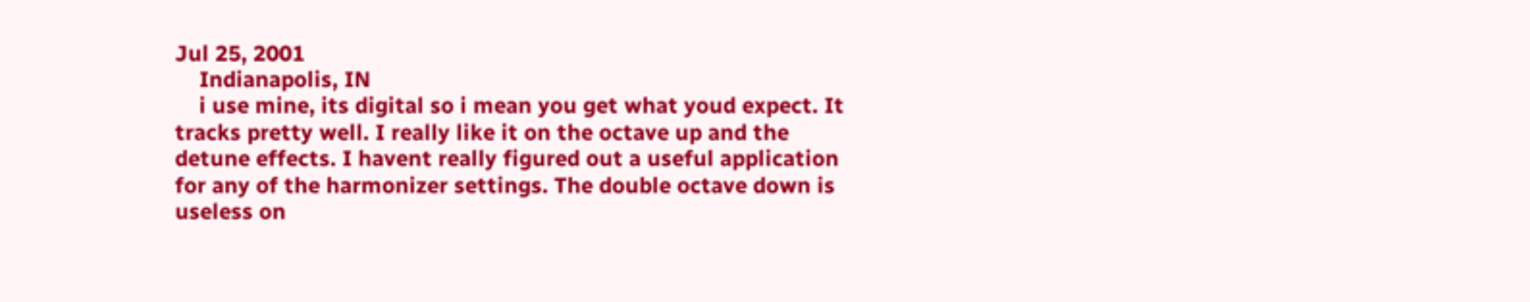Jul 25, 2001
    Indianapolis, IN
    i use mine, its digital so i mean you get what youd expect. It tracks pretty well. I really like it on the octave up and the detune effects. I havent really figured out a useful application for any of the harmonizer settings. The double octave down is useless on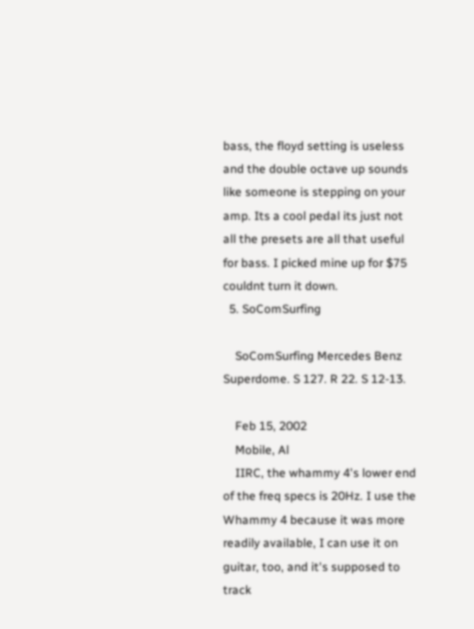bass, the floyd setting is useless and the double octave up sounds like someone is stepping on your amp. Its a cool pedal its just not all the presets are all that useful for bass. I picked mine up for $75 couldnt turn it down.
  5. SoComSurfing

    SoComSurfing Mercedes Benz Superdome. S 127. R 22. S 12-13.

    Feb 15, 2002
    Mobile, Al
    IIRC, the whammy 4's lower end of the freq specs is 20Hz. I use the Whammy 4 because it was more readily available, I can use it on guitar, too, and it's supposed to track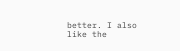better. I also like the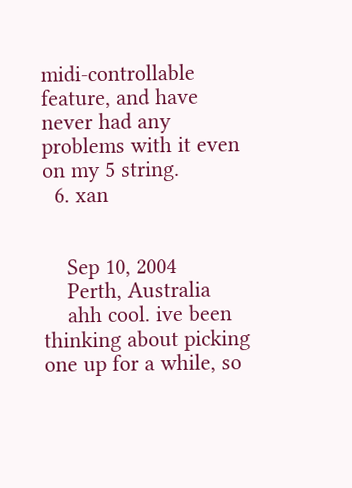midi-controllable feature, and have never had any problems with it even on my 5 string.
  6. xan


    Sep 10, 2004
    Perth, Australia
    ahh cool. ive been thinking about picking one up for a while, so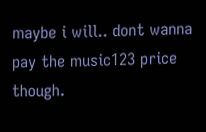maybe i will.. dont wanna pay the music123 price though.